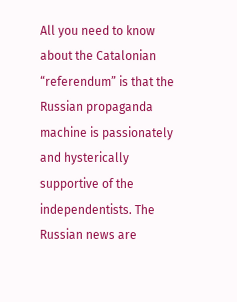All you need to know about the Catalonian “referendum” is that the Russian propaganda machine is passionately and hysterically supportive of the independentists. The Russian news are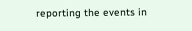reporting the events in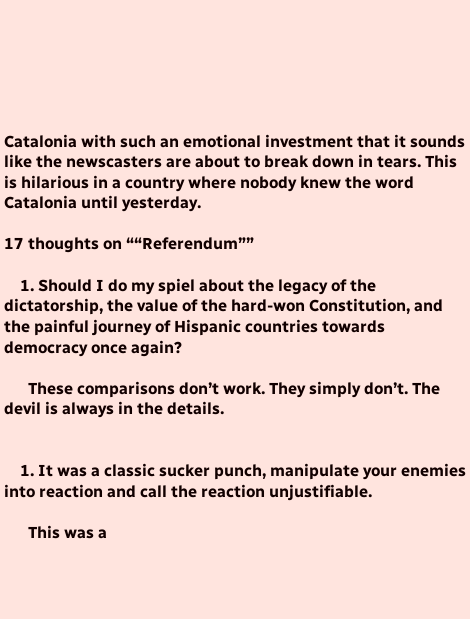Catalonia with such an emotional investment that it sounds like the newscasters are about to break down in tears. This is hilarious in a country where nobody knew the word Catalonia until yesterday.

17 thoughts on ““Referendum””

    1. Should I do my spiel about the legacy of the dictatorship, the value of the hard-won Constitution, and the painful journey of Hispanic countries towards democracy once again?

      These comparisons don’t work. They simply don’t. The devil is always in the details.


    1. It was a classic sucker punch, manipulate your enemies into reaction and call the reaction unjustifiable.

      This was a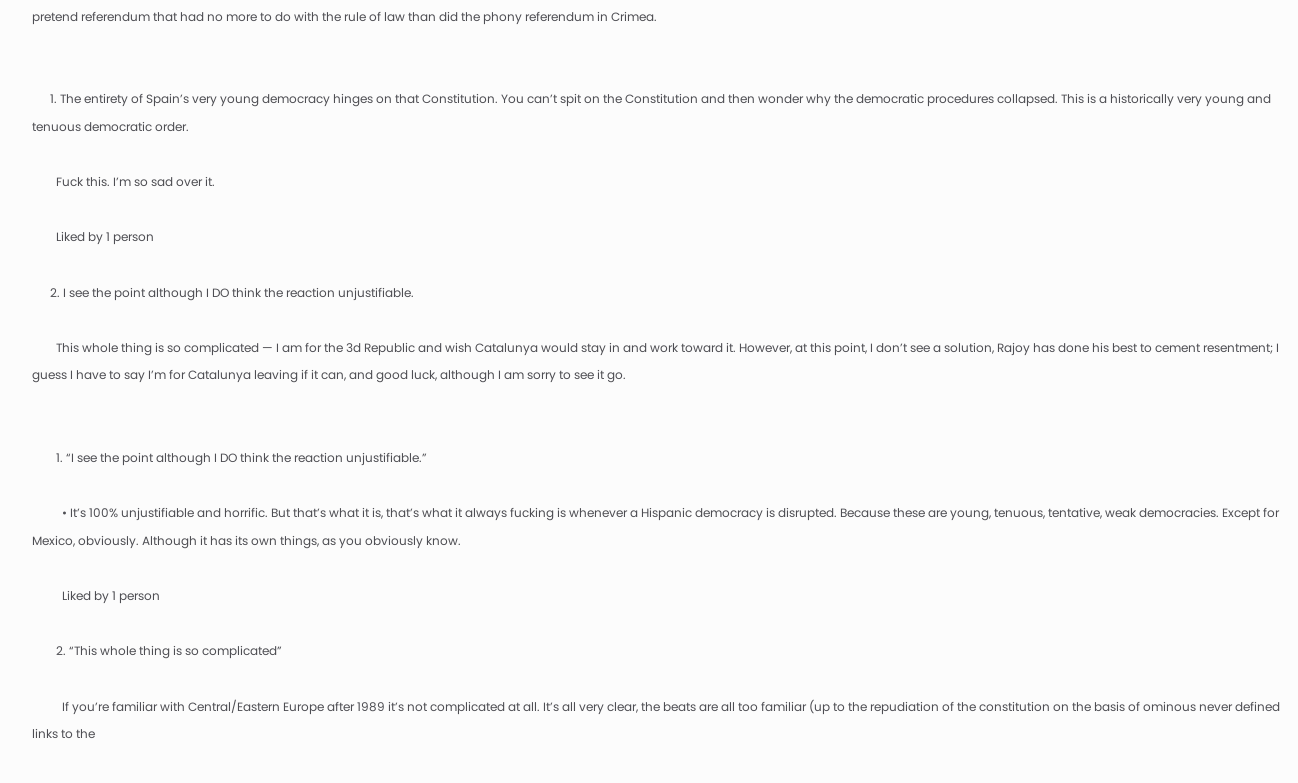pretend referendum that had no more to do with the rule of law than did the phony referendum in Crimea.


      1. The entirety of Spain’s very young democracy hinges on that Constitution. You can’t spit on the Constitution and then wonder why the democratic procedures collapsed. This is a historically very young and tenuous democratic order.

        Fuck this. I’m so sad over it.

        Liked by 1 person

      2. I see the point although I DO think the reaction unjustifiable.

        This whole thing is so complicated — I am for the 3d Republic and wish Catalunya would stay in and work toward it. However, at this point, I don’t see a solution, Rajoy has done his best to cement resentment; I guess I have to say I’m for Catalunya leaving if it can, and good luck, although I am sorry to see it go.


        1. “I see the point although I DO think the reaction unjustifiable.”

          • It’s 100% unjustifiable and horrific. But that’s what it is, that’s what it always fucking is whenever a Hispanic democracy is disrupted. Because these are young, tenuous, tentative, weak democracies. Except for Mexico, obviously. Although it has its own things, as you obviously know.

          Liked by 1 person

        2. “This whole thing is so complicated”

          If you’re familiar with Central/Eastern Europe after 1989 it’s not complicated at all. It’s all very clear, the beats are all too familiar (up to the repudiation of the constitution on the basis of ominous never defined links to the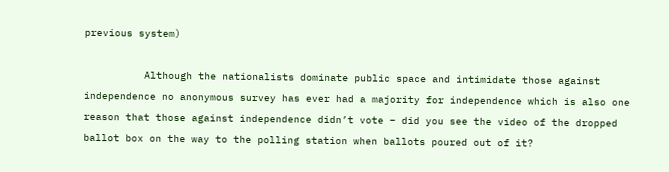previous system)

          Although the nationalists dominate public space and intimidate those against independence no anonymous survey has ever had a majority for independence which is also one reason that those against independence didn’t vote – did you see the video of the dropped ballot box on the way to the polling station when ballots poured out of it?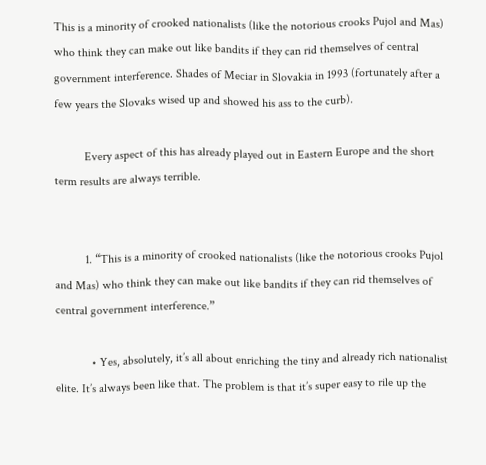This is a minority of crooked nationalists (like the notorious crooks Pujol and Mas) who think they can make out like bandits if they can rid themselves of central government interference. Shades of Meciar in Slovakia in 1993 (fortunately after a few years the Slovaks wised up and showed his ass to the curb).

          Every aspect of this has already played out in Eastern Europe and the short term results are always terrible.


          1. “This is a minority of crooked nationalists (like the notorious crooks Pujol and Mas) who think they can make out like bandits if they can rid themselves of central government interference.”

            • Yes, absolutely, it’s all about enriching the tiny and already rich nationalist elite. It’s always been like that. The problem is that it’s super easy to rile up the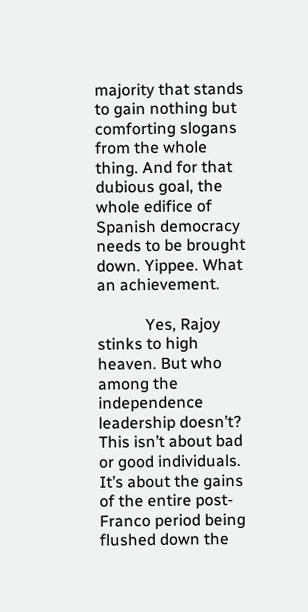majority that stands to gain nothing but comforting slogans from the whole thing. And for that dubious goal, the whole edifice of Spanish democracy needs to be brought down. Yippee. What an achievement.

            Yes, Rajoy stinks to high heaven. But who among the independence leadership doesn’t? This isn’t about bad or good individuals. It’s about the gains of the entire post-Franco period being flushed down the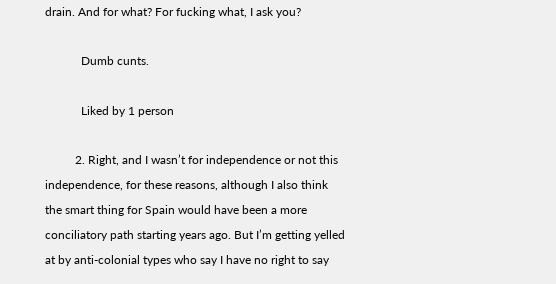drain. And for what? For fucking what, I ask you?

            Dumb cunts.

            Liked by 1 person

          2. Right, and I wasn’t for independence or not this independence, for these reasons, although I also think the smart thing for Spain would have been a more conciliatory path starting years ago. But I’m getting yelled at by anti-colonial types who say I have no right to say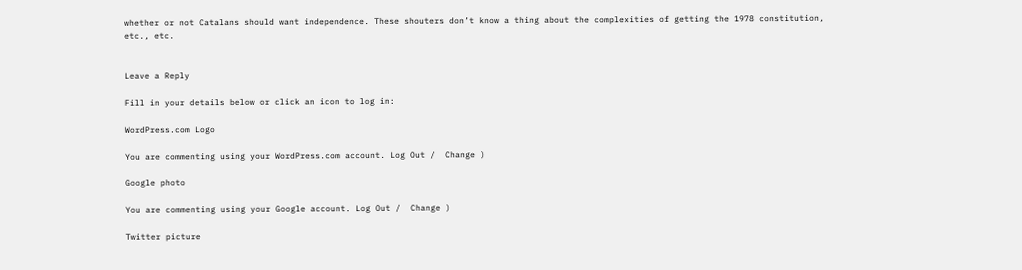whether or not Catalans should want independence. These shouters don’t know a thing about the complexities of getting the 1978 constitution, etc., etc.


Leave a Reply

Fill in your details below or click an icon to log in:

WordPress.com Logo

You are commenting using your WordPress.com account. Log Out /  Change )

Google photo

You are commenting using your Google account. Log Out /  Change )

Twitter picture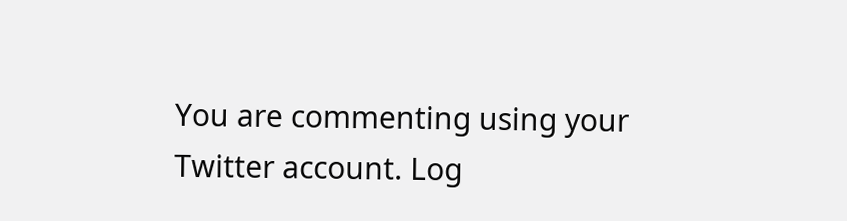You are commenting using your Twitter account. Log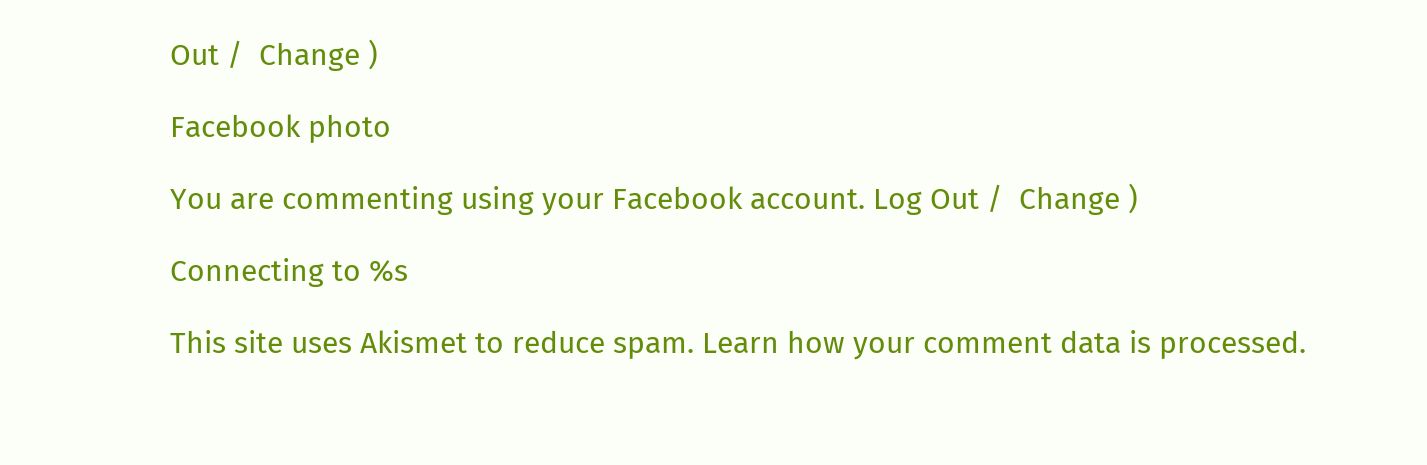Out /  Change )

Facebook photo

You are commenting using your Facebook account. Log Out /  Change )

Connecting to %s

This site uses Akismet to reduce spam. Learn how your comment data is processed.